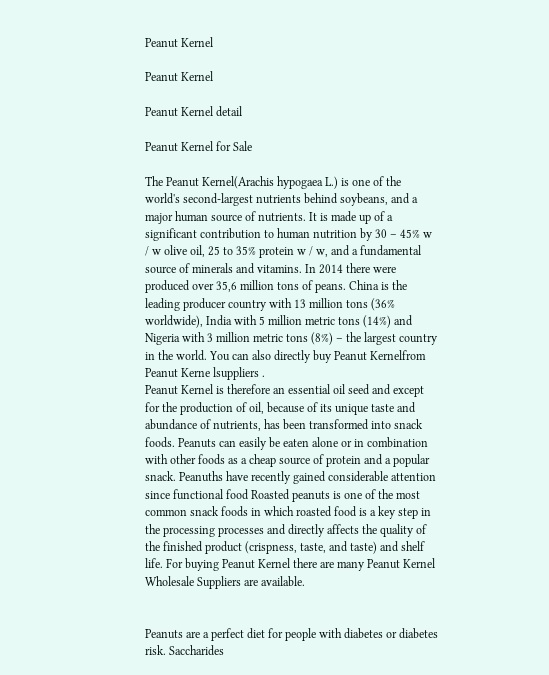Peanut Kernel

Peanut Kernel

Peanut Kernel detail

Peanut Kernel for Sale

The Peanut Kernel(Arachis hypogaea L.) is one of the world's second-largest nutrients behind soybeans, and a major human source of nutrients. It is made up of a significant contribution to human nutrition by 30 – 45% w / w olive oil, 25 to 35% protein w / w, and a fundamental source of minerals and vitamins. In 2014 there were produced over 35,6 million tons of peans. China is the leading producer country with 13 million tons (36% worldwide), India with 5 million metric tons (14%) and Nigeria with 3 million metric tons (8%) – the largest country in the world. You can also directly buy Peanut Kernelfrom Peanut Kerne lsuppliers .
Peanut Kernel is therefore an essential oil seed and except for the production of oil, because of its unique taste and abundance of nutrients, has been transformed into snack foods. Peanuts can easily be eaten alone or in combination with other foods as a cheap source of protein and a popular snack. Peanuths have recently gained considerable attention since functional food Roasted peanuts is one of the most common snack foods in which roasted food is a key step in the processing processes and directly affects the quality of the finished product (crispness, taste, and taste) and shelf life. For buying Peanut Kernel there are many Peanut Kernel Wholesale Suppliers are available.


Peanuts are a perfect diet for people with diabetes or diabetes risk. Saccharides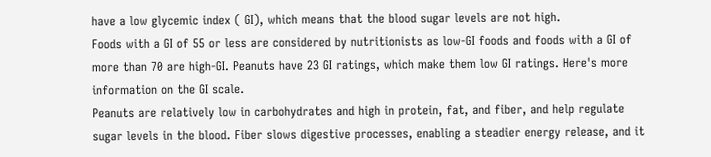have a low glycemic index ( GI), which means that the blood sugar levels are not high.
Foods with a GI of 55 or less are considered by nutritionists as low-GI foods and foods with a GI of more than 70 are high-GI. Peanuts have 23 GI ratings, which make them low GI ratings. Here's more information on the GI scale.
Peanuts are relatively low in carbohydrates and high in protein, fat, and fiber, and help regulate sugar levels in the blood. Fiber slows digestive processes, enabling a steadier energy release, and it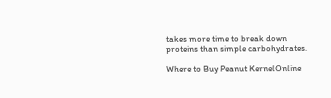takes more time to break down proteins than simple carbohydrates.

Where to Buy Peanut KernelOnline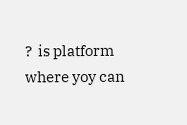?  is platform where yoy can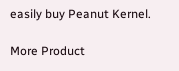easily buy Peanut Kernel.

More Product